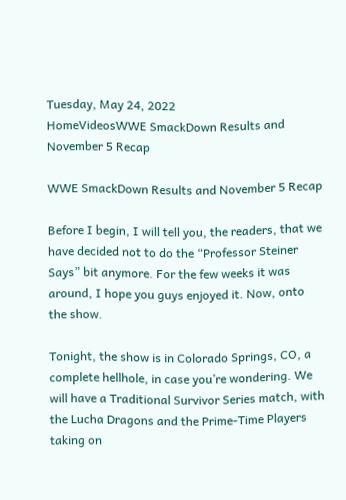Tuesday, May 24, 2022
HomeVideosWWE SmackDown Results and November 5 Recap

WWE SmackDown Results and November 5 Recap

Before I begin, I will tell you, the readers, that we have decided not to do the “Professor Steiner Says” bit anymore. For the few weeks it was around, I hope you guys enjoyed it. Now, onto the show.

Tonight, the show is in Colorado Springs, CO, a complete hellhole, in case you’re wondering. We will have a Traditional Survivor Series match, with the Lucha Dragons and the Prime-Time Players taking on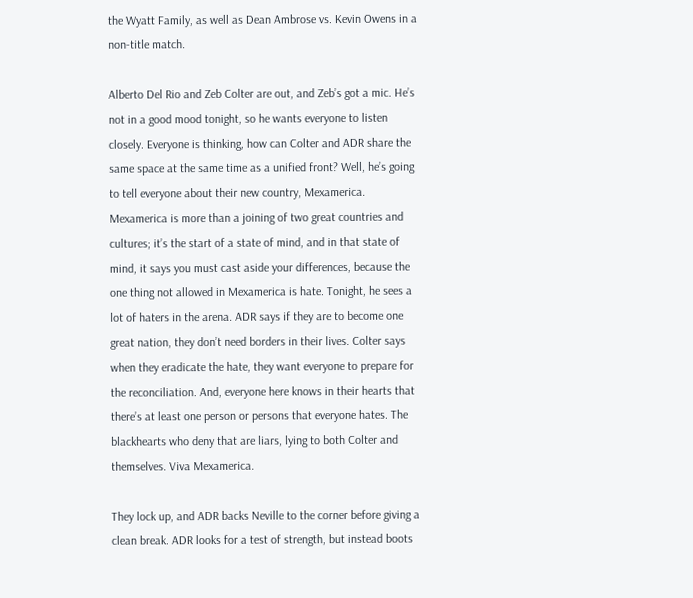the Wyatt Family, as well as Dean Ambrose vs. Kevin Owens in a non-title match.

Alberto Del Rio and Zeb Colter are out, and Zeb’s got a mic. He’s not in a good mood tonight, so he wants everyone to listen closely. Everyone is thinking, how can Colter and ADR share the same space at the same time as a unified front? Well, he’s going to tell everyone about their new country, Mexamerica. Mexamerica is more than a joining of two great countries and cultures; it’s the start of a state of mind, and in that state of mind, it says you must cast aside your differences, because the one thing not allowed in Mexamerica is hate. Tonight, he sees a lot of haters in the arena. ADR says if they are to become one great nation, they don’t need borders in their lives. Colter says when they eradicate the hate, they want everyone to prepare for the reconciliation. And, everyone here knows in their hearts that there’s at least one person or persons that everyone hates. The blackhearts who deny that are liars, lying to both Colter and themselves. Viva Mexamerica.

They lock up, and ADR backs Neville to the corner before giving a clean break. ADR looks for a test of strength, but instead boots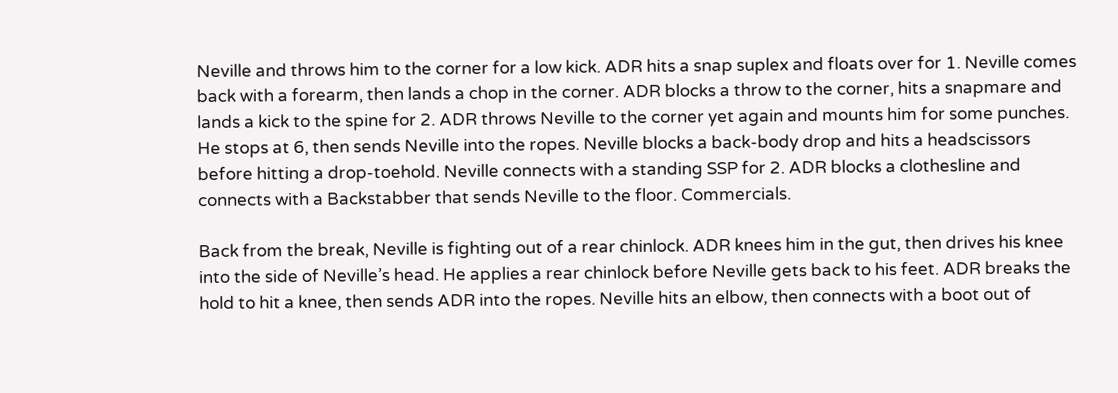Neville and throws him to the corner for a low kick. ADR hits a snap suplex and floats over for 1. Neville comes back with a forearm, then lands a chop in the corner. ADR blocks a throw to the corner, hits a snapmare and lands a kick to the spine for 2. ADR throws Neville to the corner yet again and mounts him for some punches. He stops at 6, then sends Neville into the ropes. Neville blocks a back-body drop and hits a headscissors before hitting a drop-toehold. Neville connects with a standing SSP for 2. ADR blocks a clothesline and connects with a Backstabber that sends Neville to the floor. Commercials.

Back from the break, Neville is fighting out of a rear chinlock. ADR knees him in the gut, then drives his knee into the side of Neville’s head. He applies a rear chinlock before Neville gets back to his feet. ADR breaks the hold to hit a knee, then sends ADR into the ropes. Neville hits an elbow, then connects with a boot out of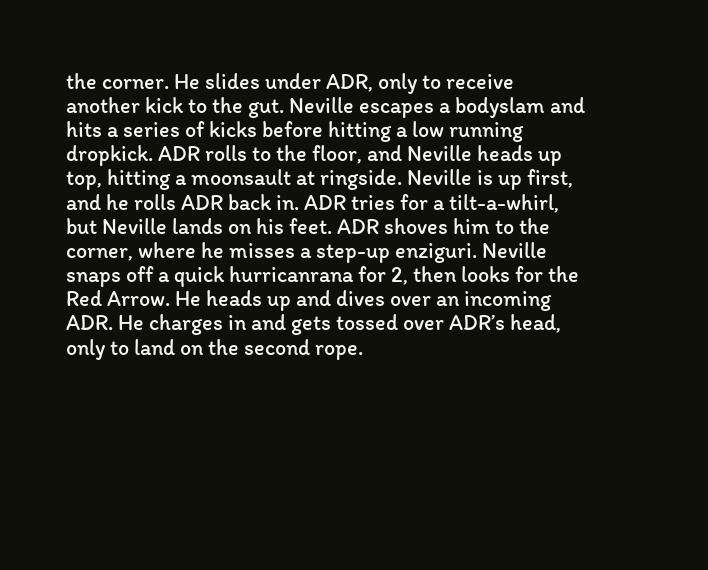the corner. He slides under ADR, only to receive another kick to the gut. Neville escapes a bodyslam and hits a series of kicks before hitting a low running dropkick. ADR rolls to the floor, and Neville heads up top, hitting a moonsault at ringside. Neville is up first, and he rolls ADR back in. ADR tries for a tilt-a-whirl, but Neville lands on his feet. ADR shoves him to the corner, where he misses a step-up enziguri. Neville snaps off a quick hurricanrana for 2, then looks for the Red Arrow. He heads up and dives over an incoming ADR. He charges in and gets tossed over ADR’s head, only to land on the second rope.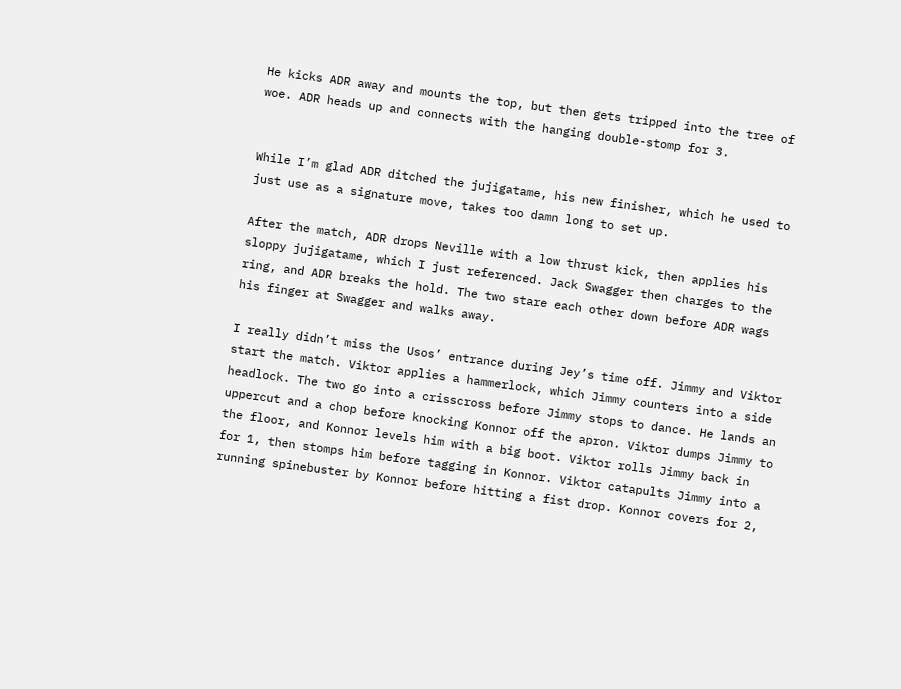He kicks ADR away and mounts the top, but then gets tripped into the tree of woe. ADR heads up and connects with the hanging double-stomp for 3.


While I’m glad ADR ditched the jujigatame, his new finisher, which he used to just use as a signature move, takes too damn long to set up.

After the match, ADR drops Neville with a low thrust kick, then applies his sloppy jujigatame, which I just referenced. Jack Swagger then charges to the ring, and ADR breaks the hold. The two stare each other down before ADR wags his finger at Swagger and walks away.

I really didn’t miss the Usos’ entrance during Jey’s time off. Jimmy and Viktor start the match. Viktor applies a hammerlock, which Jimmy counters into a side headlock. The two go into a crisscross before Jimmy stops to dance. He lands an uppercut and a chop before knocking Konnor off the apron. Viktor dumps Jimmy to the floor, and Konnor levels him with a big boot. Viktor rolls Jimmy back in for 1, then stomps him before tagging in Konnor. Viktor catapults Jimmy into a running spinebuster by Konnor before hitting a fist drop. Konnor covers for 2,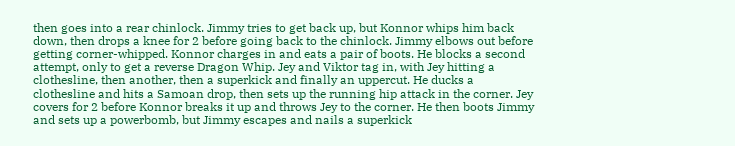then goes into a rear chinlock. Jimmy tries to get back up, but Konnor whips him back down, then drops a knee for 2 before going back to the chinlock. Jimmy elbows out before getting corner-whipped. Konnor charges in and eats a pair of boots. He blocks a second attempt, only to get a reverse Dragon Whip. Jey and Viktor tag in, with Jey hitting a clothesline, then another, then a superkick and finally an uppercut. He ducks a clothesline and hits a Samoan drop, then sets up the running hip attack in the corner. Jey covers for 2 before Konnor breaks it up and throws Jey to the corner. He then boots Jimmy and sets up a powerbomb, but Jimmy escapes and nails a superkick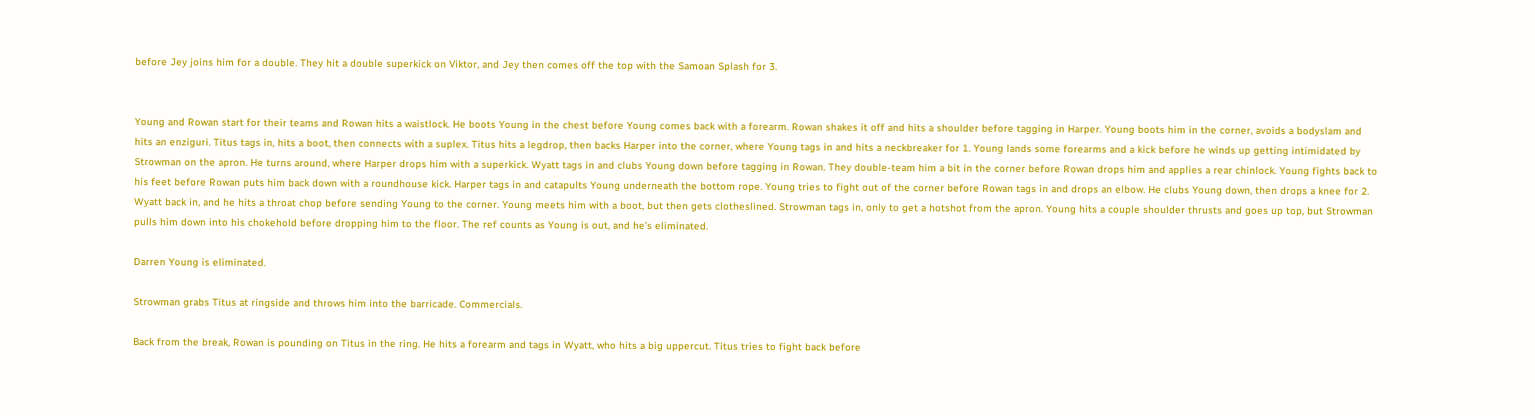before Jey joins him for a double. They hit a double superkick on Viktor, and Jey then comes off the top with the Samoan Splash for 3.


Young and Rowan start for their teams and Rowan hits a waistlock. He boots Young in the chest before Young comes back with a forearm. Rowan shakes it off and hits a shoulder before tagging in Harper. Young boots him in the corner, avoids a bodyslam and hits an enziguri. Titus tags in, hits a boot, then connects with a suplex. Titus hits a legdrop, then backs Harper into the corner, where Young tags in and hits a neckbreaker for 1. Young lands some forearms and a kick before he winds up getting intimidated by Strowman on the apron. He turns around, where Harper drops him with a superkick. Wyatt tags in and clubs Young down before tagging in Rowan. They double-team him a bit in the corner before Rowan drops him and applies a rear chinlock. Young fights back to his feet before Rowan puts him back down with a roundhouse kick. Harper tags in and catapults Young underneath the bottom rope. Young tries to fight out of the corner before Rowan tags in and drops an elbow. He clubs Young down, then drops a knee for 2. Wyatt back in, and he hits a throat chop before sending Young to the corner. Young meets him with a boot, but then gets clotheslined. Strowman tags in, only to get a hotshot from the apron. Young hits a couple shoulder thrusts and goes up top, but Strowman pulls him down into his chokehold before dropping him to the floor. The ref counts as Young is out, and he’s eliminated.

Darren Young is eliminated.

Strowman grabs Titus at ringside and throws him into the barricade. Commercials.

Back from the break, Rowan is pounding on Titus in the ring. He hits a forearm and tags in Wyatt, who hits a big uppercut. Titus tries to fight back before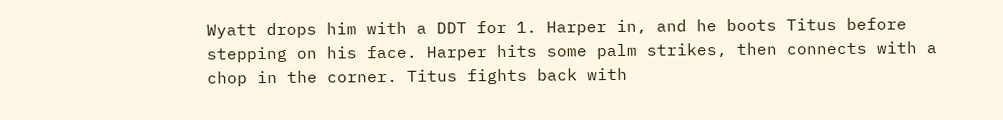Wyatt drops him with a DDT for 1. Harper in, and he boots Titus before stepping on his face. Harper hits some palm strikes, then connects with a chop in the corner. Titus fights back with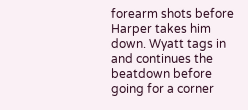forearm shots before Harper takes him down. Wyatt tags in and continues the beatdown before going for a corner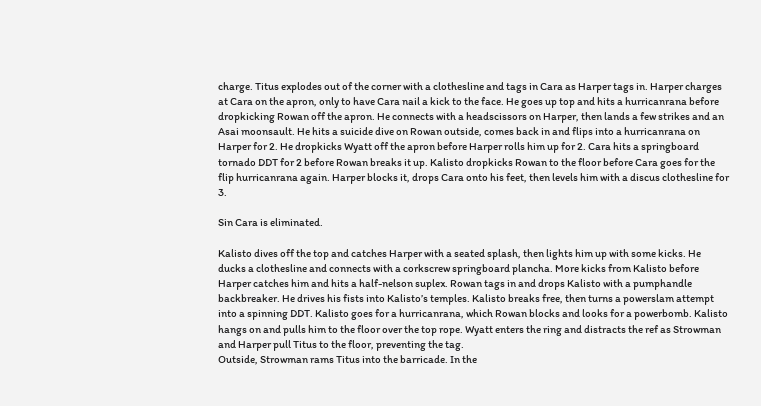charge. Titus explodes out of the corner with a clothesline and tags in Cara as Harper tags in. Harper charges at Cara on the apron, only to have Cara nail a kick to the face. He goes up top and hits a hurricanrana before dropkicking Rowan off the apron. He connects with a headscissors on Harper, then lands a few strikes and an Asai moonsault. He hits a suicide dive on Rowan outside, comes back in and flips into a hurricanrana on Harper for 2. He dropkicks Wyatt off the apron before Harper rolls him up for 2. Cara hits a springboard tornado DDT for 2 before Rowan breaks it up. Kalisto dropkicks Rowan to the floor before Cara goes for the flip hurricanrana again. Harper blocks it, drops Cara onto his feet, then levels him with a discus clothesline for 3.

Sin Cara is eliminated.

Kalisto dives off the top and catches Harper with a seated splash, then lights him up with some kicks. He ducks a clothesline and connects with a corkscrew springboard plancha. More kicks from Kalisto before Harper catches him and hits a half-nelson suplex. Rowan tags in and drops Kalisto with a pumphandle backbreaker. He drives his fists into Kalisto’s temples. Kalisto breaks free, then turns a powerslam attempt into a spinning DDT. Kalisto goes for a hurricanrana, which Rowan blocks and looks for a powerbomb. Kalisto hangs on and pulls him to the floor over the top rope. Wyatt enters the ring and distracts the ref as Strowman and Harper pull Titus to the floor, preventing the tag.
Outside, Strowman rams Titus into the barricade. In the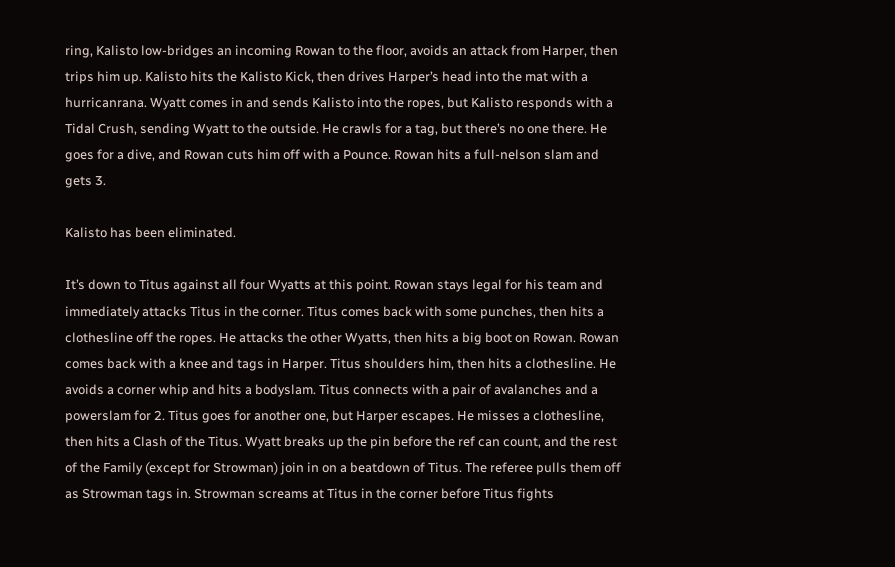ring, Kalisto low-bridges an incoming Rowan to the floor, avoids an attack from Harper, then trips him up. Kalisto hits the Kalisto Kick, then drives Harper’s head into the mat with a hurricanrana. Wyatt comes in and sends Kalisto into the ropes, but Kalisto responds with a Tidal Crush, sending Wyatt to the outside. He crawls for a tag, but there’s no one there. He goes for a dive, and Rowan cuts him off with a Pounce. Rowan hits a full-nelson slam and gets 3.

Kalisto has been eliminated.

It’s down to Titus against all four Wyatts at this point. Rowan stays legal for his team and immediately attacks Titus in the corner. Titus comes back with some punches, then hits a clothesline off the ropes. He attacks the other Wyatts, then hits a big boot on Rowan. Rowan comes back with a knee and tags in Harper. Titus shoulders him, then hits a clothesline. He avoids a corner whip and hits a bodyslam. Titus connects with a pair of avalanches and a powerslam for 2. Titus goes for another one, but Harper escapes. He misses a clothesline, then hits a Clash of the Titus. Wyatt breaks up the pin before the ref can count, and the rest of the Family (except for Strowman) join in on a beatdown of Titus. The referee pulls them off as Strowman tags in. Strowman screams at Titus in the corner before Titus fights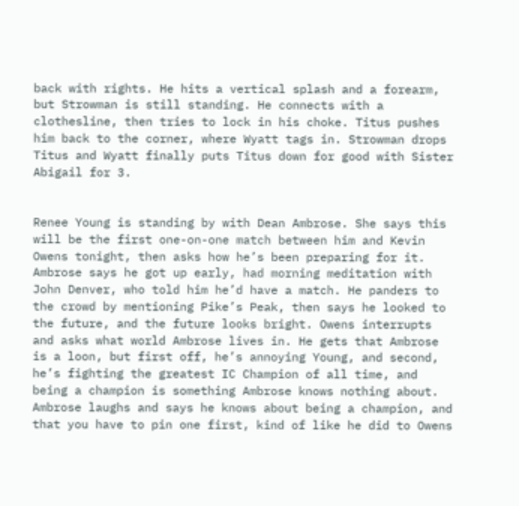back with rights. He hits a vertical splash and a forearm, but Strowman is still standing. He connects with a clothesline, then tries to lock in his choke. Titus pushes him back to the corner, where Wyatt tags in. Strowman drops Titus and Wyatt finally puts Titus down for good with Sister Abigail for 3.


Renee Young is standing by with Dean Ambrose. She says this will be the first one-on-one match between him and Kevin Owens tonight, then asks how he’s been preparing for it. Ambrose says he got up early, had morning meditation with John Denver, who told him he’d have a match. He panders to the crowd by mentioning Pike’s Peak, then says he looked to the future, and the future looks bright. Owens interrupts and asks what world Ambrose lives in. He gets that Ambrose is a loon, but first off, he’s annoying Young, and second, he’s fighting the greatest IC Champion of all time, and being a champion is something Ambrose knows nothing about. Ambrose laughs and says he knows about being a champion, and that you have to pin one first, kind of like he did to Owens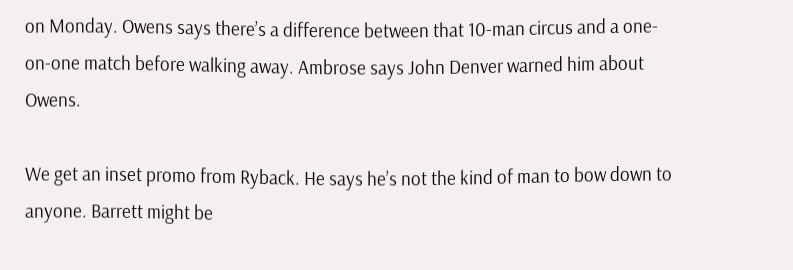on Monday. Owens says there’s a difference between that 10-man circus and a one-on-one match before walking away. Ambrose says John Denver warned him about Owens.

We get an inset promo from Ryback. He says he’s not the kind of man to bow down to anyone. Barrett might be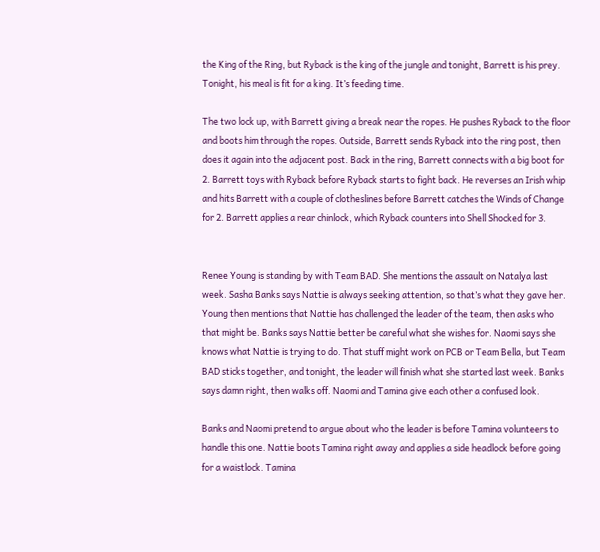the King of the Ring, but Ryback is the king of the jungle and tonight, Barrett is his prey. Tonight, his meal is fit for a king. It’s feeding time.

The two lock up, with Barrett giving a break near the ropes. He pushes Ryback to the floor and boots him through the ropes. Outside, Barrett sends Ryback into the ring post, then does it again into the adjacent post. Back in the ring, Barrett connects with a big boot for 2. Barrett toys with Ryback before Ryback starts to fight back. He reverses an Irish whip and hits Barrett with a couple of clotheslines before Barrett catches the Winds of Change for 2. Barrett applies a rear chinlock, which Ryback counters into Shell Shocked for 3.


Renee Young is standing by with Team BAD. She mentions the assault on Natalya last week. Sasha Banks says Nattie is always seeking attention, so that’s what they gave her. Young then mentions that Nattie has challenged the leader of the team, then asks who that might be. Banks says Nattie better be careful what she wishes for. Naomi says she knows what Nattie is trying to do. That stuff might work on PCB or Team Bella, but Team BAD sticks together, and tonight, the leader will finish what she started last week. Banks says damn right, then walks off. Naomi and Tamina give each other a confused look.

Banks and Naomi pretend to argue about who the leader is before Tamina volunteers to handle this one. Nattie boots Tamina right away and applies a side headlock before going for a waistlock. Tamina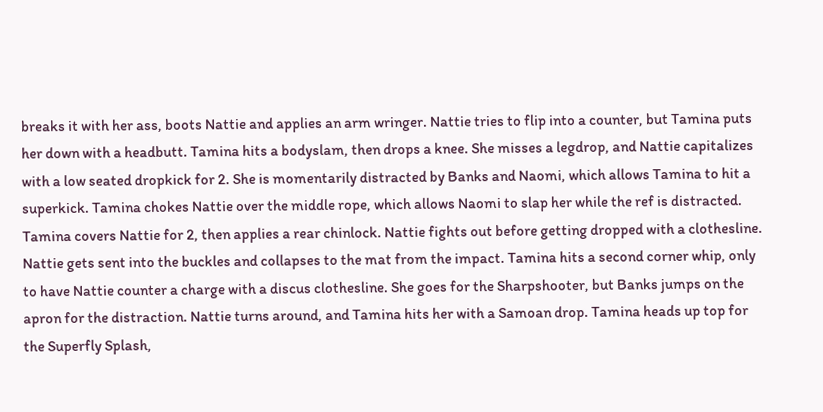breaks it with her ass, boots Nattie and applies an arm wringer. Nattie tries to flip into a counter, but Tamina puts her down with a headbutt. Tamina hits a bodyslam, then drops a knee. She misses a legdrop, and Nattie capitalizes with a low seated dropkick for 2. She is momentarily distracted by Banks and Naomi, which allows Tamina to hit a superkick. Tamina chokes Nattie over the middle rope, which allows Naomi to slap her while the ref is distracted. Tamina covers Nattie for 2, then applies a rear chinlock. Nattie fights out before getting dropped with a clothesline. Nattie gets sent into the buckles and collapses to the mat from the impact. Tamina hits a second corner whip, only to have Nattie counter a charge with a discus clothesline. She goes for the Sharpshooter, but Banks jumps on the apron for the distraction. Nattie turns around, and Tamina hits her with a Samoan drop. Tamina heads up top for the Superfly Splash,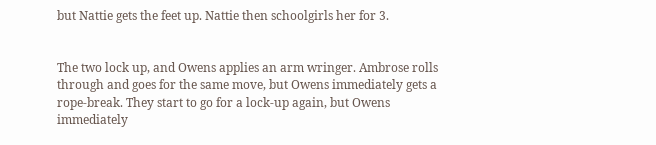but Nattie gets the feet up. Nattie then schoolgirls her for 3.


The two lock up, and Owens applies an arm wringer. Ambrose rolls through and goes for the same move, but Owens immediately gets a rope-break. They start to go for a lock-up again, but Owens immediately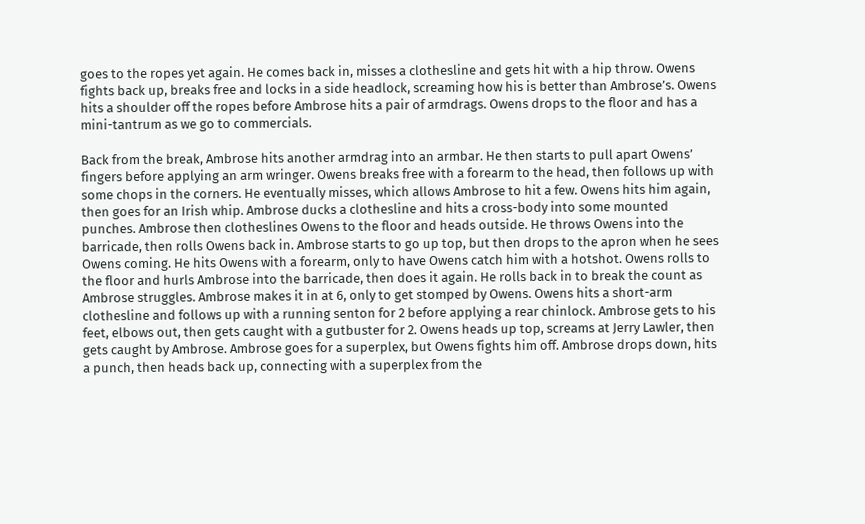goes to the ropes yet again. He comes back in, misses a clothesline and gets hit with a hip throw. Owens fights back up, breaks free and locks in a side headlock, screaming how his is better than Ambrose’s. Owens hits a shoulder off the ropes before Ambrose hits a pair of armdrags. Owens drops to the floor and has a mini-tantrum as we go to commercials.

Back from the break, Ambrose hits another armdrag into an armbar. He then starts to pull apart Owens’ fingers before applying an arm wringer. Owens breaks free with a forearm to the head, then follows up with some chops in the corners. He eventually misses, which allows Ambrose to hit a few. Owens hits him again, then goes for an Irish whip. Ambrose ducks a clothesline and hits a cross-body into some mounted punches. Ambrose then clotheslines Owens to the floor and heads outside. He throws Owens into the barricade, then rolls Owens back in. Ambrose starts to go up top, but then drops to the apron when he sees Owens coming. He hits Owens with a forearm, only to have Owens catch him with a hotshot. Owens rolls to the floor and hurls Ambrose into the barricade, then does it again. He rolls back in to break the count as Ambrose struggles. Ambrose makes it in at 6, only to get stomped by Owens. Owens hits a short-arm clothesline and follows up with a running senton for 2 before applying a rear chinlock. Ambrose gets to his feet, elbows out, then gets caught with a gutbuster for 2. Owens heads up top, screams at Jerry Lawler, then gets caught by Ambrose. Ambrose goes for a superplex, but Owens fights him off. Ambrose drops down, hits a punch, then heads back up, connecting with a superplex from the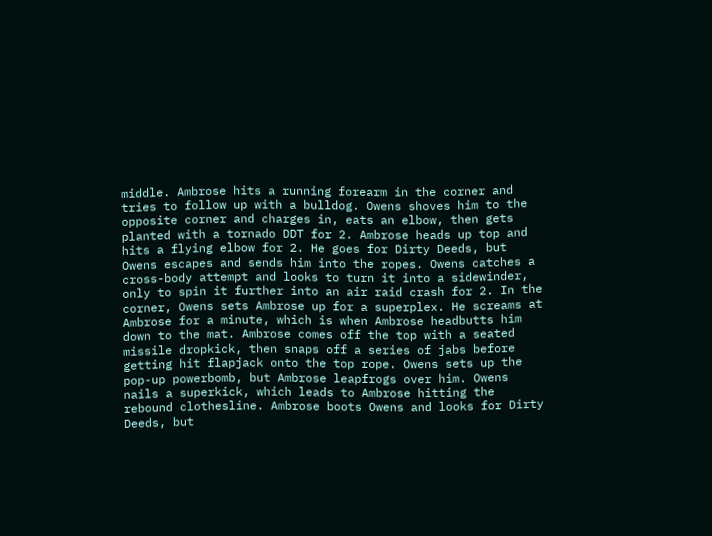middle. Ambrose hits a running forearm in the corner and tries to follow up with a bulldog. Owens shoves him to the opposite corner and charges in, eats an elbow, then gets planted with a tornado DDT for 2. Ambrose heads up top and hits a flying elbow for 2. He goes for Dirty Deeds, but Owens escapes and sends him into the ropes. Owens catches a cross-body attempt and looks to turn it into a sidewinder, only to spin it further into an air raid crash for 2. In the corner, Owens sets Ambrose up for a superplex. He screams at Ambrose for a minute, which is when Ambrose headbutts him down to the mat. Ambrose comes off the top with a seated missile dropkick, then snaps off a series of jabs before getting hit flapjack onto the top rope. Owens sets up the pop-up powerbomb, but Ambrose leapfrogs over him. Owens nails a superkick, which leads to Ambrose hitting the rebound clothesline. Ambrose boots Owens and looks for Dirty Deeds, but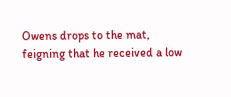Owens drops to the mat, feigning that he received a low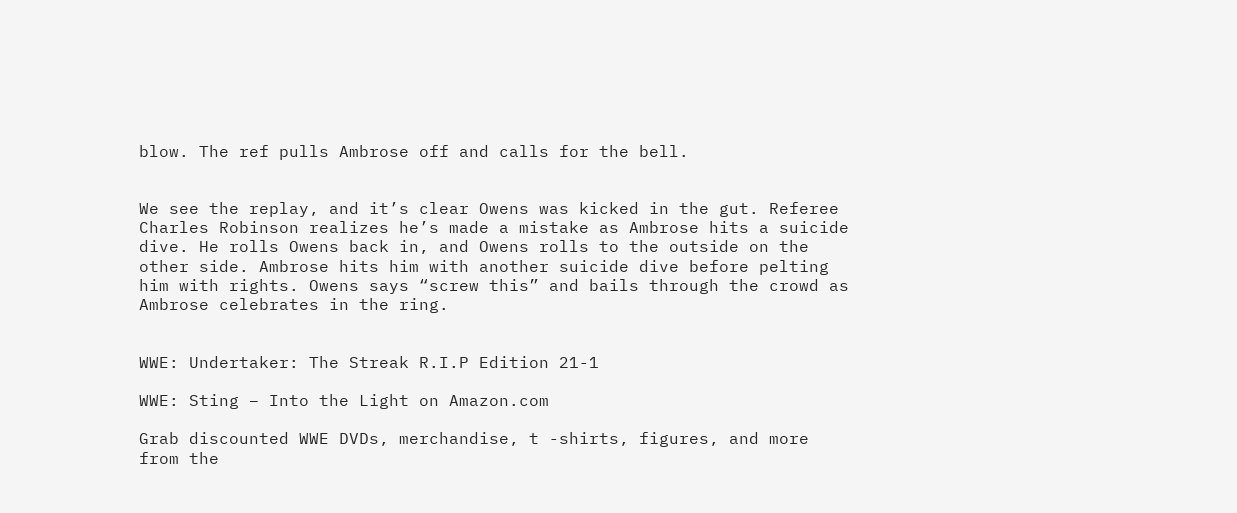blow. The ref pulls Ambrose off and calls for the bell.


We see the replay, and it’s clear Owens was kicked in the gut. Referee Charles Robinson realizes he’s made a mistake as Ambrose hits a suicide dive. He rolls Owens back in, and Owens rolls to the outside on the other side. Ambrose hits him with another suicide dive before pelting him with rights. Owens says “screw this” and bails through the crowd as Ambrose celebrates in the ring.


WWE: Undertaker: The Streak R.I.P Edition 21-1

WWE: Sting – Into the Light on Amazon.com

Grab discounted WWE DVDs, merchandise, t -shirts, figures, and more from the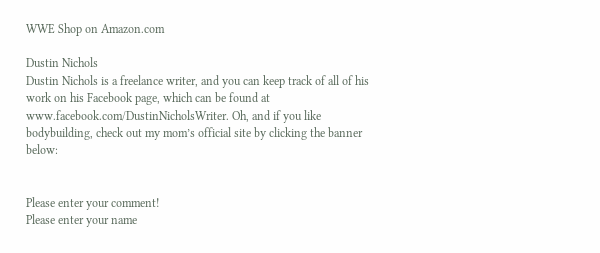WWE Shop on Amazon.com

Dustin Nichols
Dustin Nichols is a freelance writer, and you can keep track of all of his work on his Facebook page, which can be found at www.facebook.com/DustinNicholsWriter. Oh, and if you like bodybuilding, check out my mom’s official site by clicking the banner below:


Please enter your comment!
Please enter your name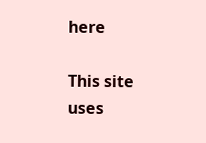here

This site uses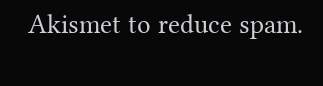Akismet to reduce spam.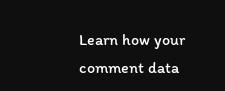Learn how your comment data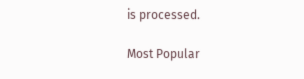is processed.

Most Popular